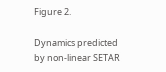Figure 2.

Dynamics predicted by non-linear SETAR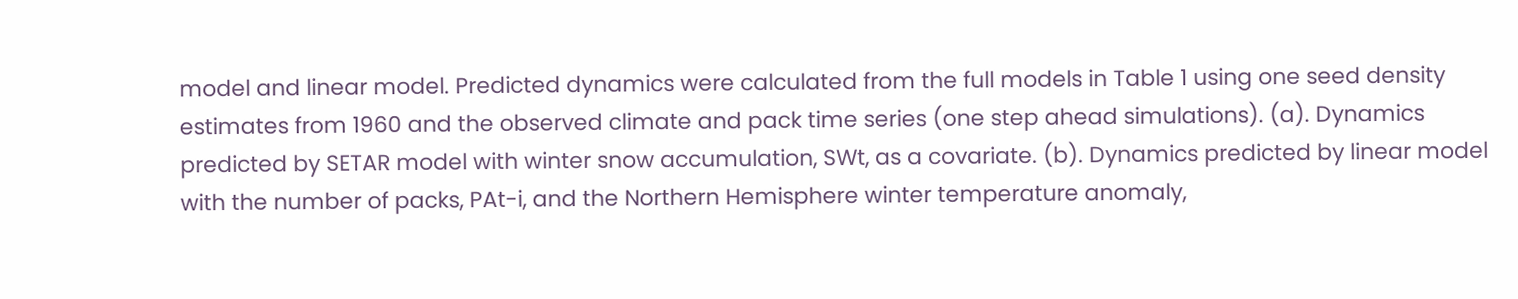model and linear model. Predicted dynamics were calculated from the full models in Table 1 using one seed density estimates from 1960 and the observed climate and pack time series (one step ahead simulations). (a). Dynamics predicted by SETAR model with winter snow accumulation, SWt, as a covariate. (b). Dynamics predicted by linear model with the number of packs, PAt-i, and the Northern Hemisphere winter temperature anomaly,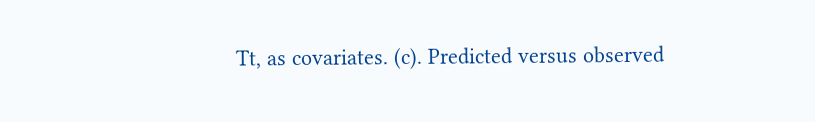Tt, as covariates. (c). Predicted versus observed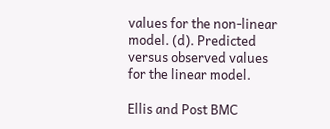values for the non-linear model. (d). Predicted versus observed values for the linear model.

Ellis and Post BMC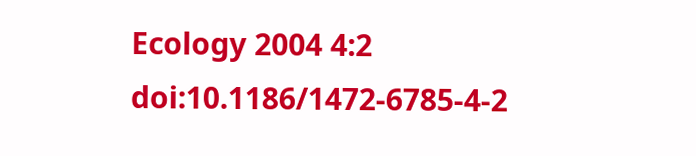Ecology 2004 4:2   doi:10.1186/1472-6785-4-2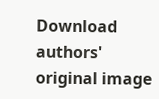Download authors' original image